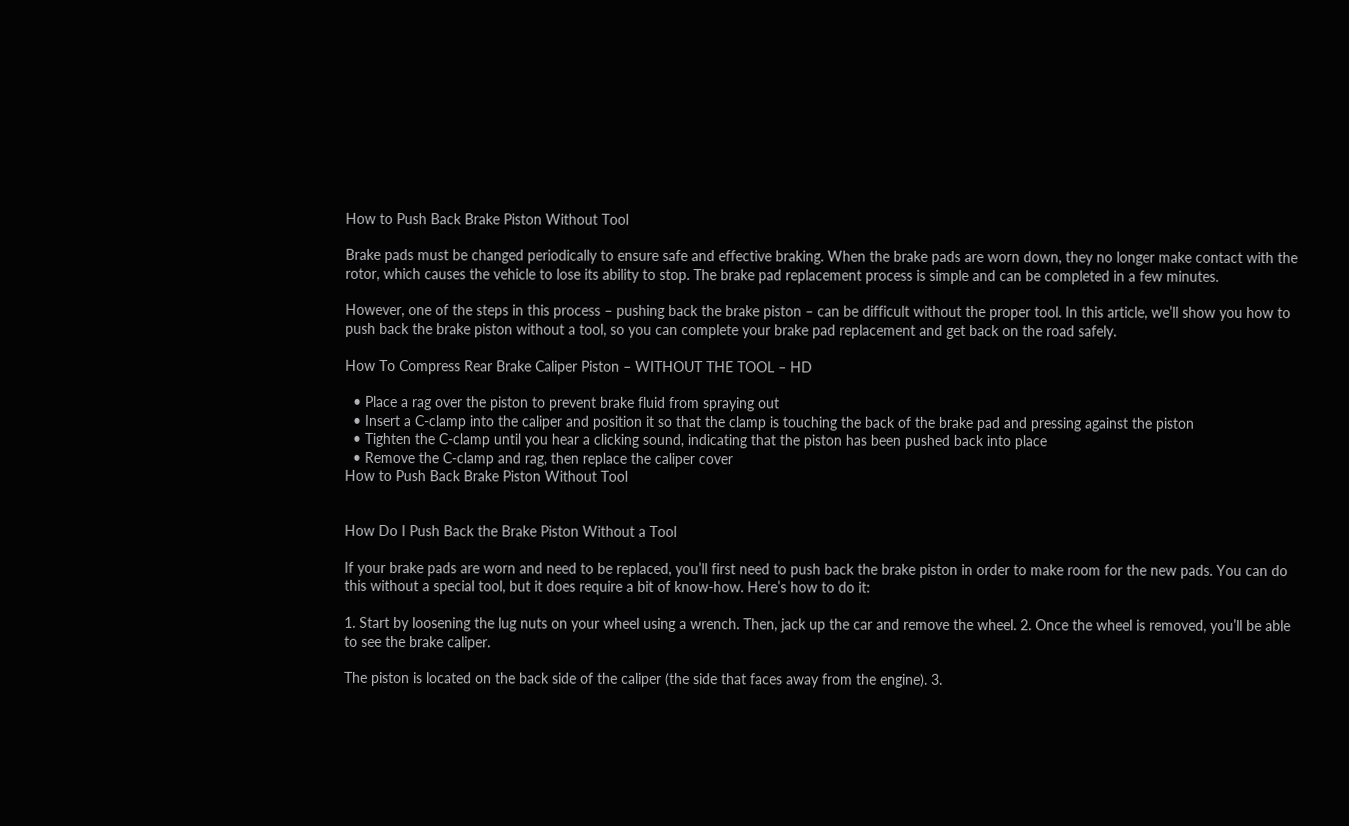How to Push Back Brake Piston Without Tool

Brake pads must be changed periodically to ensure safe and effective braking. When the brake pads are worn down, they no longer make contact with the rotor, which causes the vehicle to lose its ability to stop. The brake pad replacement process is simple and can be completed in a few minutes.

However, one of the steps in this process – pushing back the brake piston – can be difficult without the proper tool. In this article, we’ll show you how to push back the brake piston without a tool, so you can complete your brake pad replacement and get back on the road safely.

How To Compress Rear Brake Caliper Piston – WITHOUT THE TOOL – HD

  • Place a rag over the piston to prevent brake fluid from spraying out
  • Insert a C-clamp into the caliper and position it so that the clamp is touching the back of the brake pad and pressing against the piston
  • Tighten the C-clamp until you hear a clicking sound, indicating that the piston has been pushed back into place
  • Remove the C-clamp and rag, then replace the caliper cover
How to Push Back Brake Piston Without Tool


How Do I Push Back the Brake Piston Without a Tool

If your brake pads are worn and need to be replaced, you’ll first need to push back the brake piston in order to make room for the new pads. You can do this without a special tool, but it does require a bit of know-how. Here’s how to do it:

1. Start by loosening the lug nuts on your wheel using a wrench. Then, jack up the car and remove the wheel. 2. Once the wheel is removed, you’ll be able to see the brake caliper.

The piston is located on the back side of the caliper (the side that faces away from the engine). 3.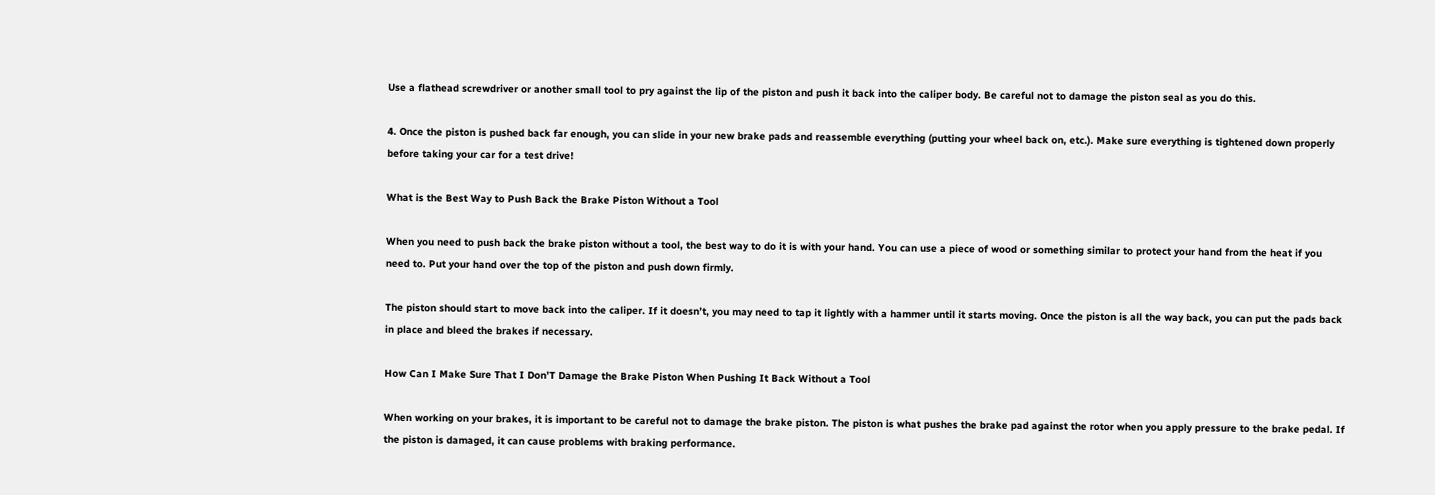Use a flathead screwdriver or another small tool to pry against the lip of the piston and push it back into the caliper body. Be careful not to damage the piston seal as you do this.

4. Once the piston is pushed back far enough, you can slide in your new brake pads and reassemble everything (putting your wheel back on, etc.). Make sure everything is tightened down properly before taking your car for a test drive!

What is the Best Way to Push Back the Brake Piston Without a Tool

When you need to push back the brake piston without a tool, the best way to do it is with your hand. You can use a piece of wood or something similar to protect your hand from the heat if you need to. Put your hand over the top of the piston and push down firmly.

The piston should start to move back into the caliper. If it doesn’t, you may need to tap it lightly with a hammer until it starts moving. Once the piston is all the way back, you can put the pads back in place and bleed the brakes if necessary.

How Can I Make Sure That I Don’T Damage the Brake Piston When Pushing It Back Without a Tool

When working on your brakes, it is important to be careful not to damage the brake piston. The piston is what pushes the brake pad against the rotor when you apply pressure to the brake pedal. If the piston is damaged, it can cause problems with braking performance.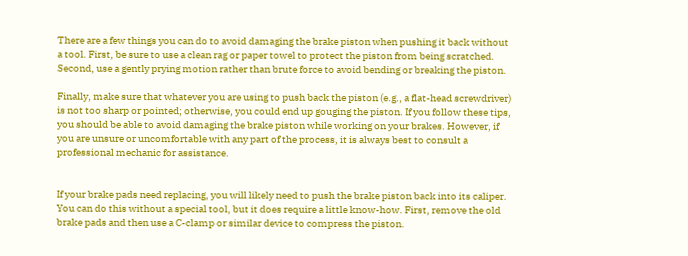There are a few things you can do to avoid damaging the brake piston when pushing it back without a tool. First, be sure to use a clean rag or paper towel to protect the piston from being scratched. Second, use a gently prying motion rather than brute force to avoid bending or breaking the piston.

Finally, make sure that whatever you are using to push back the piston (e.g., a flat-head screwdriver) is not too sharp or pointed; otherwise, you could end up gouging the piston. If you follow these tips, you should be able to avoid damaging the brake piston while working on your brakes. However, if you are unsure or uncomfortable with any part of the process, it is always best to consult a professional mechanic for assistance.


If your brake pads need replacing, you will likely need to push the brake piston back into its caliper. You can do this without a special tool, but it does require a little know-how. First, remove the old brake pads and then use a C-clamp or similar device to compress the piston.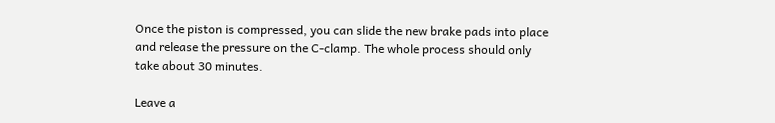Once the piston is compressed, you can slide the new brake pads into place and release the pressure on the C-clamp. The whole process should only take about 30 minutes.

Leave a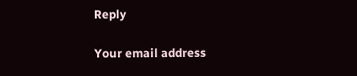Reply

Your email address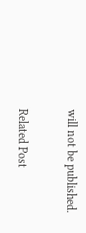will not be published.

Related Post